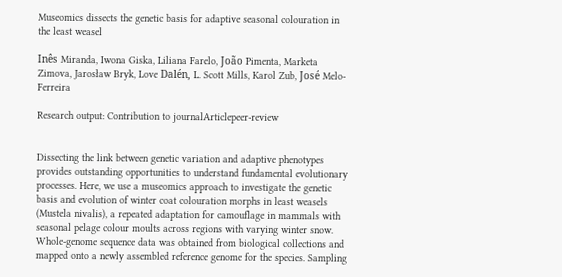Museomics dissects the genetic basis for adaptive seasonal colouration in the least weasel

Inês Miranda, Iwona Giska, Liliana Farelo, João Pimenta, Marketa Zimova, Jarosław Bryk, Love Dalén, L. Scott Mills, Karol Zub, José Melo-Ferreira

Research output: Contribution to journalArticlepeer-review


Dissecting the link between genetic variation and adaptive phenotypes provides outstanding opportunities to understand fundamental evolutionary processes. Here, we use a museomics approach to investigate the genetic basis and evolution of winter coat colouration morphs in least weasels (Mustela nivalis), a repeated adaptation for camouflage in mammals with seasonal pelage colour moults across regions with varying winter snow. Whole-genome sequence data was obtained from biological collections and mapped onto a newly assembled reference genome for the species. Sampling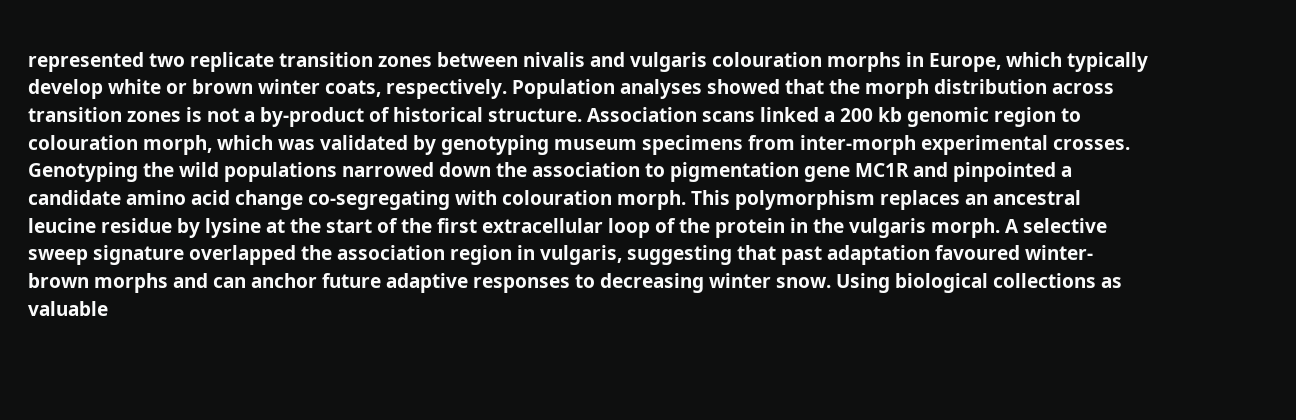represented two replicate transition zones between nivalis and vulgaris colouration morphs in Europe, which typically develop white or brown winter coats, respectively. Population analyses showed that the morph distribution across transition zones is not a by-product of historical structure. Association scans linked a 200 kb genomic region to colouration morph, which was validated by genotyping museum specimens from inter-morph experimental crosses. Genotyping the wild populations narrowed down the association to pigmentation gene MC1R and pinpointed a candidate amino acid change co-segregating with colouration morph. This polymorphism replaces an ancestral leucine residue by lysine at the start of the first extracellular loop of the protein in the vulgaris morph. A selective sweep signature overlapped the association region in vulgaris, suggesting that past adaptation favoured winter-brown morphs and can anchor future adaptive responses to decreasing winter snow. Using biological collections as valuable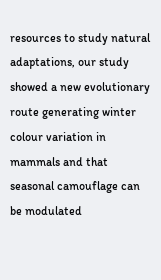resources to study natural adaptations, our study showed a new evolutionary route generating winter colour variation in mammals and that seasonal camouflage can be modulated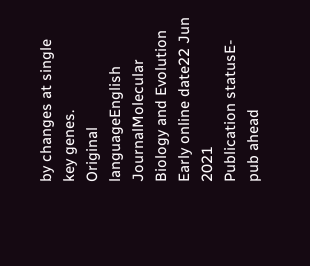by changes at single key genes.
Original languageEnglish
JournalMolecular Biology and Evolution
Early online date22 Jun 2021
Publication statusE-pub ahead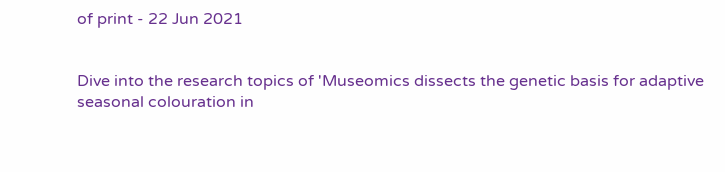of print - 22 Jun 2021


Dive into the research topics of 'Museomics dissects the genetic basis for adaptive seasonal colouration in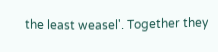the least weasel'. Together they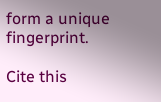form a unique fingerprint.

Cite this